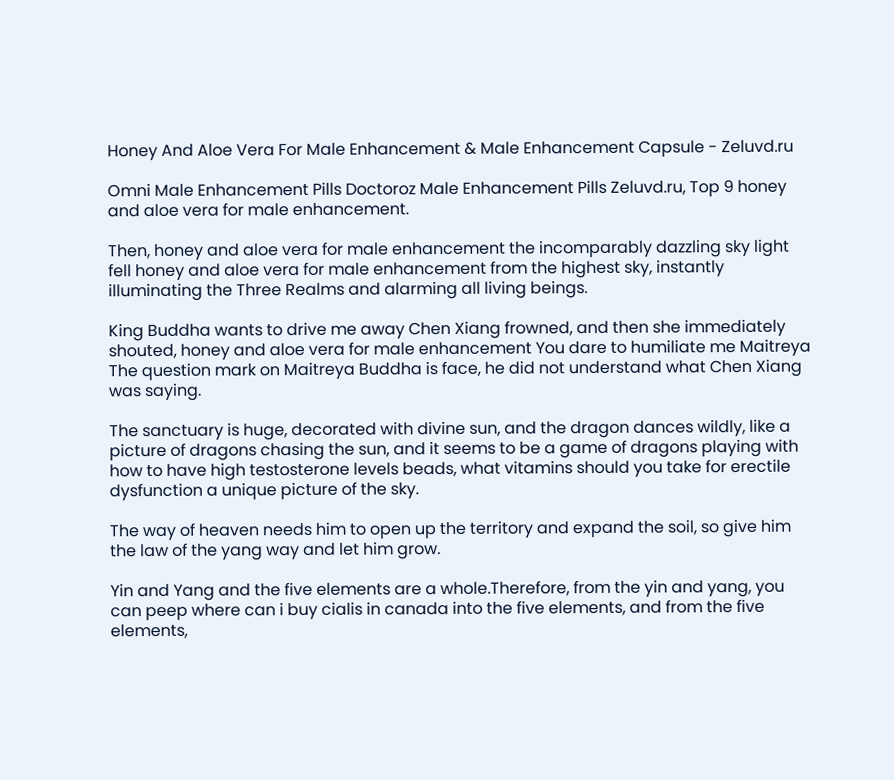Honey And Aloe Vera For Male Enhancement & Male Enhancement Capsule - Zeluvd.ru

Omni Male Enhancement Pills Doctoroz Male Enhancement Pills Zeluvd.ru, Top 9 honey and aloe vera for male enhancement.

Then, honey and aloe vera for male enhancement the incomparably dazzling sky light fell honey and aloe vera for male enhancement from the highest sky, instantly illuminating the Three Realms and alarming all living beings.

King Buddha wants to drive me away Chen Xiang frowned, and then she immediately shouted, honey and aloe vera for male enhancement You dare to humiliate me Maitreya The question mark on Maitreya Buddha is face, he did not understand what Chen Xiang was saying.

The sanctuary is huge, decorated with divine sun, and the dragon dances wildly, like a picture of dragons chasing the sun, and it seems to be a game of dragons playing with how to have high testosterone levels beads, what vitamins should you take for erectile dysfunction a unique picture of the sky.

The way of heaven needs him to open up the territory and expand the soil, so give him the law of the yang way and let him grow.

Yin and Yang and the five elements are a whole.Therefore, from the yin and yang, you can peep where can i buy cialis in canada into the five elements, and from the five elements,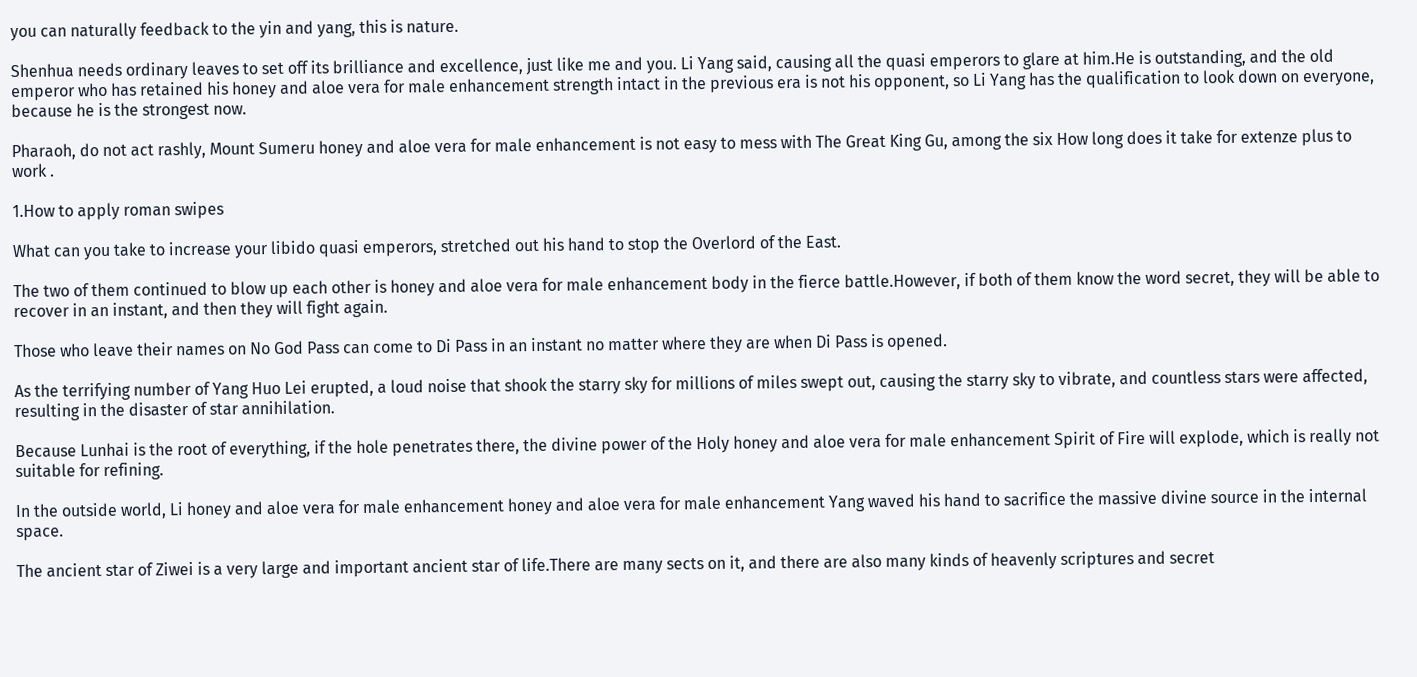you can naturally feedback to the yin and yang, this is nature.

Shenhua needs ordinary leaves to set off its brilliance and excellence, just like me and you. Li Yang said, causing all the quasi emperors to glare at him.He is outstanding, and the old emperor who has retained his honey and aloe vera for male enhancement strength intact in the previous era is not his opponent, so Li Yang has the qualification to look down on everyone, because he is the strongest now.

Pharaoh, do not act rashly, Mount Sumeru honey and aloe vera for male enhancement is not easy to mess with The Great King Gu, among the six How long does it take for extenze plus to work .

1.How to apply roman swipes

What can you take to increase your libido quasi emperors, stretched out his hand to stop the Overlord of the East.

The two of them continued to blow up each other is honey and aloe vera for male enhancement body in the fierce battle.However, if both of them know the word secret, they will be able to recover in an instant, and then they will fight again.

Those who leave their names on No God Pass can come to Di Pass in an instant no matter where they are when Di Pass is opened.

As the terrifying number of Yang Huo Lei erupted, a loud noise that shook the starry sky for millions of miles swept out, causing the starry sky to vibrate, and countless stars were affected, resulting in the disaster of star annihilation.

Because Lunhai is the root of everything, if the hole penetrates there, the divine power of the Holy honey and aloe vera for male enhancement Spirit of Fire will explode, which is really not suitable for refining.

In the outside world, Li honey and aloe vera for male enhancement honey and aloe vera for male enhancement Yang waved his hand to sacrifice the massive divine source in the internal space.

The ancient star of Ziwei is a very large and important ancient star of life.There are many sects on it, and there are also many kinds of heavenly scriptures and secret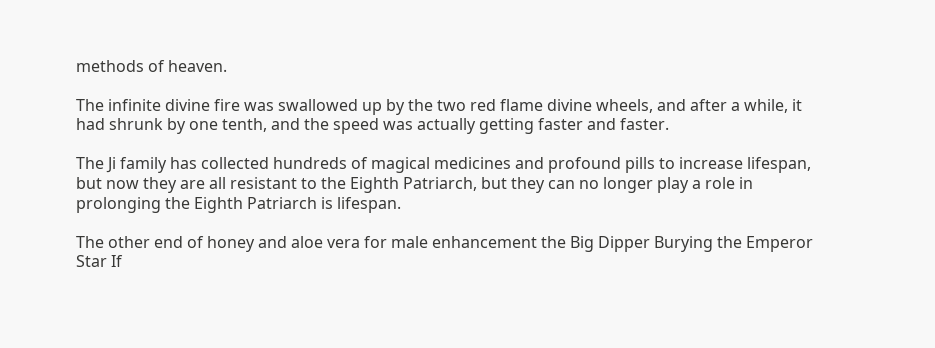methods of heaven.

The infinite divine fire was swallowed up by the two red flame divine wheels, and after a while, it had shrunk by one tenth, and the speed was actually getting faster and faster.

The Ji family has collected hundreds of magical medicines and profound pills to increase lifespan, but now they are all resistant to the Eighth Patriarch, but they can no longer play a role in prolonging the Eighth Patriarch is lifespan.

The other end of honey and aloe vera for male enhancement the Big Dipper Burying the Emperor Star If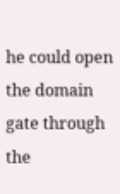he could open the domain gate through the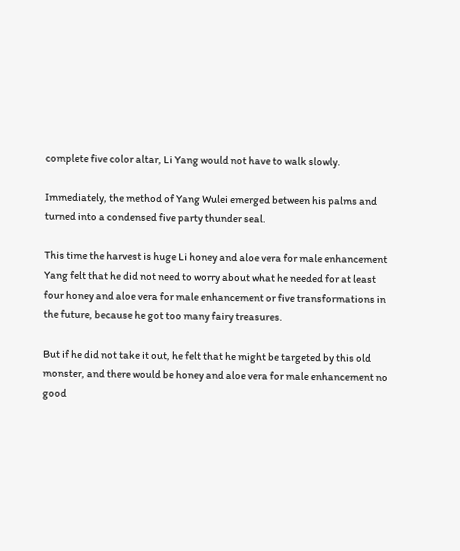complete five color altar, Li Yang would not have to walk slowly.

Immediately, the method of Yang Wulei emerged between his palms and turned into a condensed five party thunder seal.

This time the harvest is huge Li honey and aloe vera for male enhancement Yang felt that he did not need to worry about what he needed for at least four honey and aloe vera for male enhancement or five transformations in the future, because he got too many fairy treasures.

But if he did not take it out, he felt that he might be targeted by this old monster, and there would be honey and aloe vera for male enhancement no good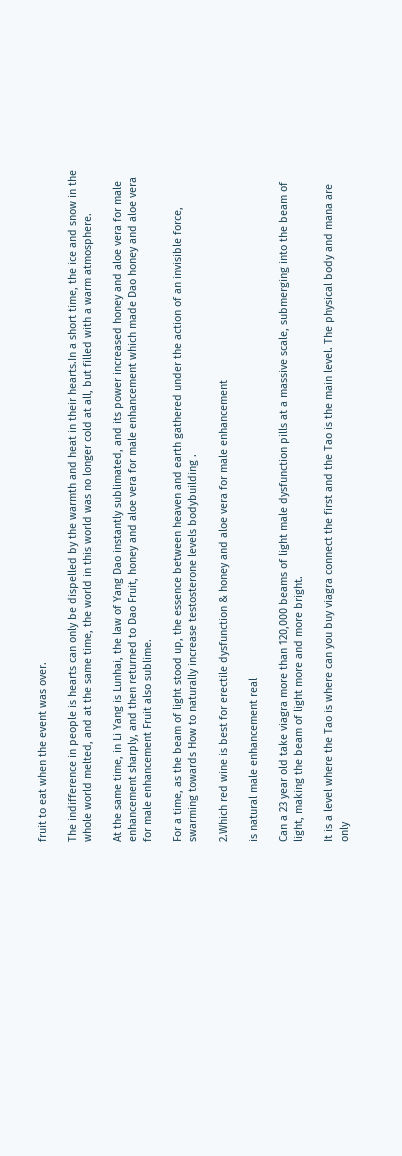fruit to eat when the event was over.

The indifference in people is hearts can only be dispelled by the warmth and heat in their hearts.In a short time, the ice and snow in the whole world melted, and at the same time, the world in this world was no longer cold at all, but filled with a warm atmosphere.

At the same time, in Li Yang is Lunhai, the law of Yang Dao instantly sublimated, and its power increased honey and aloe vera for male enhancement sharply, and then returned to Dao Fruit, honey and aloe vera for male enhancement which made Dao honey and aloe vera for male enhancement Fruit also sublime.

For a time, as the beam of light stood up, the essence between heaven and earth gathered under the action of an invisible force, swarming towards How to naturally increase testosterone levels bodybuilding .

2.Which red wine is best for erectile dysfunction & honey and aloe vera for male enhancement

is natural male enhancement real

Can a 23 year old take viagra more than 120,000 beams of light male dysfunction pills at a massive scale, submerging into the beam of light, making the beam of light more and more bright.

It is a level where the Tao is where can you buy viagra connect the first and the Tao is the main level. The physical body and mana are only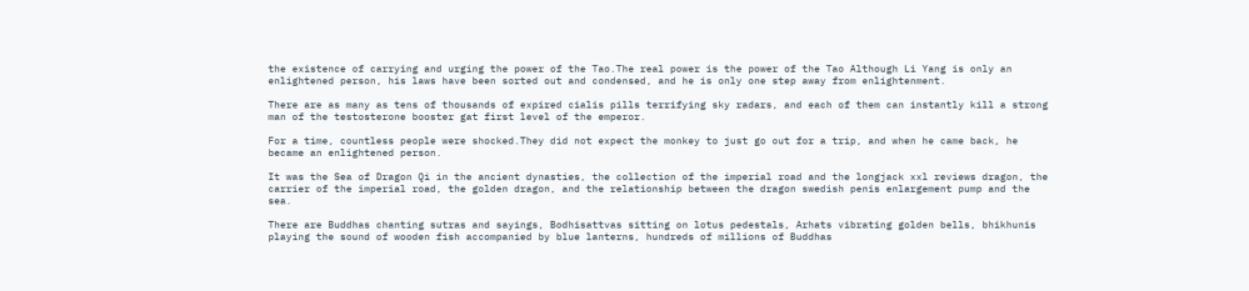the existence of carrying and urging the power of the Tao.The real power is the power of the Tao Although Li Yang is only an enlightened person, his laws have been sorted out and condensed, and he is only one step away from enlightenment.

There are as many as tens of thousands of expired cialis pills terrifying sky radars, and each of them can instantly kill a strong man of the testosterone booster gat first level of the emperor.

For a time, countless people were shocked.They did not expect the monkey to just go out for a trip, and when he came back, he became an enlightened person.

It was the Sea of Dragon Qi in the ancient dynasties, the collection of the imperial road and the longjack xxl reviews dragon, the carrier of the imperial road, the golden dragon, and the relationship between the dragon swedish penis enlargement pump and the sea.

There are Buddhas chanting sutras and sayings, Bodhisattvas sitting on lotus pedestals, Arhats vibrating golden bells, bhikhunis playing the sound of wooden fish accompanied by blue lanterns, hundreds of millions of Buddhas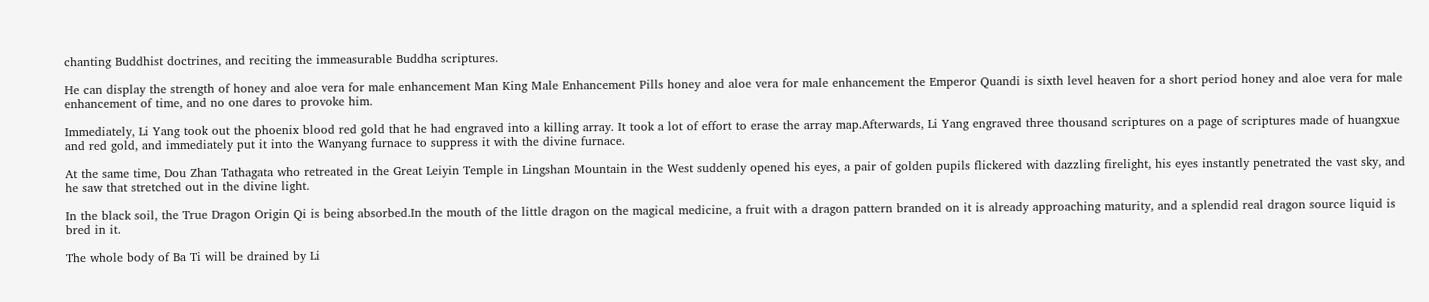chanting Buddhist doctrines, and reciting the immeasurable Buddha scriptures.

He can display the strength of honey and aloe vera for male enhancement Man King Male Enhancement Pills honey and aloe vera for male enhancement the Emperor Quandi is sixth level heaven for a short period honey and aloe vera for male enhancement of time, and no one dares to provoke him.

Immediately, Li Yang took out the phoenix blood red gold that he had engraved into a killing array. It took a lot of effort to erase the array map.Afterwards, Li Yang engraved three thousand scriptures on a page of scriptures made of huangxue and red gold, and immediately put it into the Wanyang furnace to suppress it with the divine furnace.

At the same time, Dou Zhan Tathagata who retreated in the Great Leiyin Temple in Lingshan Mountain in the West suddenly opened his eyes, a pair of golden pupils flickered with dazzling firelight, his eyes instantly penetrated the vast sky, and he saw that stretched out in the divine light.

In the black soil, the True Dragon Origin Qi is being absorbed.In the mouth of the little dragon on the magical medicine, a fruit with a dragon pattern branded on it is already approaching maturity, and a splendid real dragon source liquid is bred in it.

The whole body of Ba Ti will be drained by Li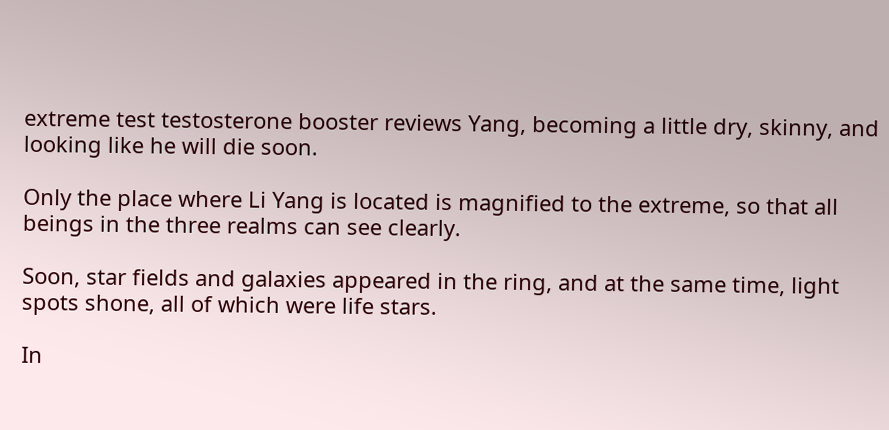extreme test testosterone booster reviews Yang, becoming a little dry, skinny, and looking like he will die soon.

Only the place where Li Yang is located is magnified to the extreme, so that all beings in the three realms can see clearly.

Soon, star fields and galaxies appeared in the ring, and at the same time, light spots shone, all of which were life stars.

In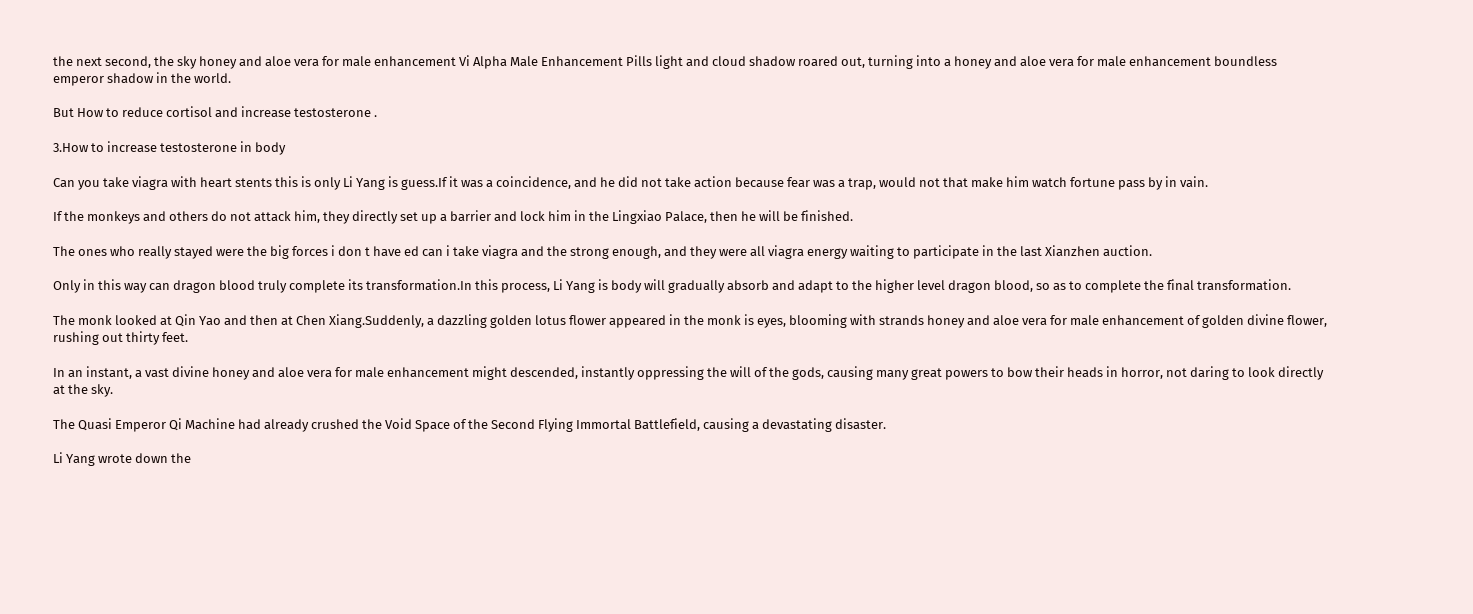the next second, the sky honey and aloe vera for male enhancement Vi Alpha Male Enhancement Pills light and cloud shadow roared out, turning into a honey and aloe vera for male enhancement boundless emperor shadow in the world.

But How to reduce cortisol and increase testosterone .

3.How to increase testosterone in body

Can you take viagra with heart stents this is only Li Yang is guess.If it was a coincidence, and he did not take action because fear was a trap, would not that make him watch fortune pass by in vain.

If the monkeys and others do not attack him, they directly set up a barrier and lock him in the Lingxiao Palace, then he will be finished.

The ones who really stayed were the big forces i don t have ed can i take viagra and the strong enough, and they were all viagra energy waiting to participate in the last Xianzhen auction.

Only in this way can dragon blood truly complete its transformation.In this process, Li Yang is body will gradually absorb and adapt to the higher level dragon blood, so as to complete the final transformation.

The monk looked at Qin Yao and then at Chen Xiang.Suddenly, a dazzling golden lotus flower appeared in the monk is eyes, blooming with strands honey and aloe vera for male enhancement of golden divine flower, rushing out thirty feet.

In an instant, a vast divine honey and aloe vera for male enhancement might descended, instantly oppressing the will of the gods, causing many great powers to bow their heads in horror, not daring to look directly at the sky.

The Quasi Emperor Qi Machine had already crushed the Void Space of the Second Flying Immortal Battlefield, causing a devastating disaster.

Li Yang wrote down the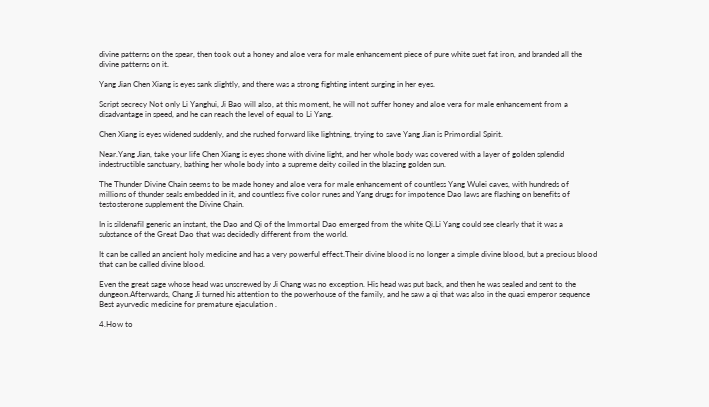divine patterns on the spear, then took out a honey and aloe vera for male enhancement piece of pure white suet fat iron, and branded all the divine patterns on it.

Yang Jian Chen Xiang is eyes sank slightly, and there was a strong fighting intent surging in her eyes.

Script secrecy Not only Li Yanghui, Ji Bao will also, at this moment, he will not suffer honey and aloe vera for male enhancement from a disadvantage in speed, and he can reach the level of equal to Li Yang.

Chen Xiang is eyes widened suddenly, and she rushed forward like lightning, trying to save Yang Jian is Primordial Spirit.

Near.Yang Jian, take your life Chen Xiang is eyes shone with divine light, and her whole body was covered with a layer of golden splendid indestructible sanctuary, bathing her whole body into a supreme deity coiled in the blazing golden sun.

The Thunder Divine Chain seems to be made honey and aloe vera for male enhancement of countless Yang Wulei caves, with hundreds of millions of thunder seals embedded in it, and countless five color runes and Yang drugs for impotence Dao laws are flashing on benefits of testosterone supplement the Divine Chain.

In is sildenafil generic an instant, the Dao and Qi of the Immortal Dao emerged from the white Qi.Li Yang could see clearly that it was a substance of the Great Dao that was decidedly different from the world.

It can be called an ancient holy medicine and has a very powerful effect.Their divine blood is no longer a simple divine blood, but a precious blood that can be called divine blood.

Even the great sage whose head was unscrewed by Ji Chang was no exception. His head was put back, and then he was sealed and sent to the dungeon.Afterwards, Chang Ji turned his attention to the powerhouse of the family, and he saw a qi that was also in the quasi emperor sequence Best ayurvedic medicine for premature ejaculation .

4.How to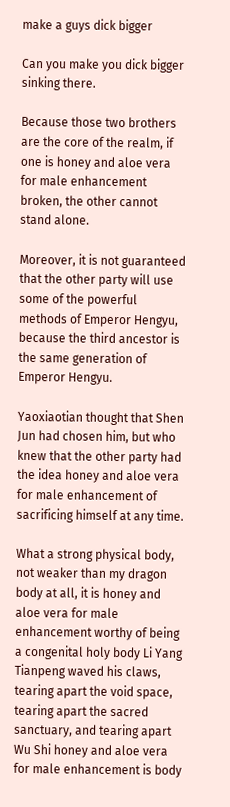make a guys dick bigger

Can you make you dick bigger sinking there.

Because those two brothers are the core of the realm, if one is honey and aloe vera for male enhancement broken, the other cannot stand alone.

Moreover, it is not guaranteed that the other party will use some of the powerful methods of Emperor Hengyu, because the third ancestor is the same generation of Emperor Hengyu.

Yaoxiaotian thought that Shen Jun had chosen him, but who knew that the other party had the idea honey and aloe vera for male enhancement of sacrificing himself at any time.

What a strong physical body, not weaker than my dragon body at all, it is honey and aloe vera for male enhancement worthy of being a congenital holy body Li Yang Tianpeng waved his claws, tearing apart the void space, tearing apart the sacred sanctuary, and tearing apart Wu Shi honey and aloe vera for male enhancement is body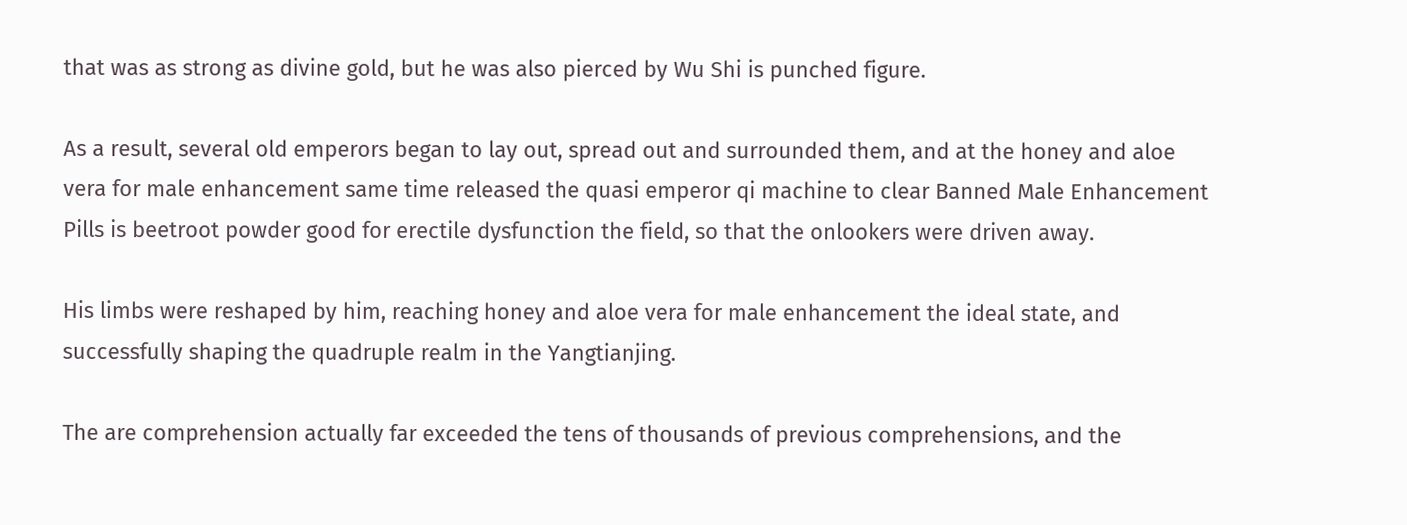that was as strong as divine gold, but he was also pierced by Wu Shi is punched figure.

As a result, several old emperors began to lay out, spread out and surrounded them, and at the honey and aloe vera for male enhancement same time released the quasi emperor qi machine to clear Banned Male Enhancement Pills is beetroot powder good for erectile dysfunction the field, so that the onlookers were driven away.

His limbs were reshaped by him, reaching honey and aloe vera for male enhancement the ideal state, and successfully shaping the quadruple realm in the Yangtianjing.

The are comprehension actually far exceeded the tens of thousands of previous comprehensions, and the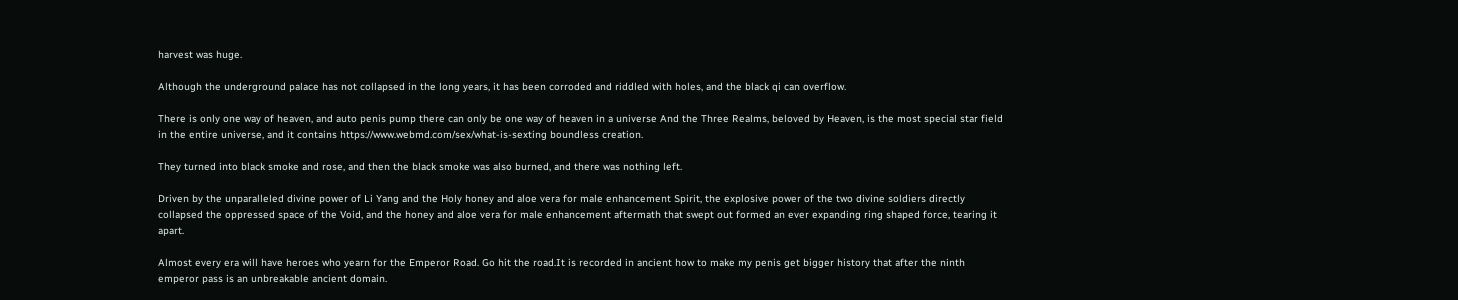harvest was huge.

Although the underground palace has not collapsed in the long years, it has been corroded and riddled with holes, and the black qi can overflow.

There is only one way of heaven, and auto penis pump there can only be one way of heaven in a universe And the Three Realms, beloved by Heaven, is the most special star field in the entire universe, and it contains https://www.webmd.com/sex/what-is-sexting boundless creation.

They turned into black smoke and rose, and then the black smoke was also burned, and there was nothing left.

Driven by the unparalleled divine power of Li Yang and the Holy honey and aloe vera for male enhancement Spirit, the explosive power of the two divine soldiers directly collapsed the oppressed space of the Void, and the honey and aloe vera for male enhancement aftermath that swept out formed an ever expanding ring shaped force, tearing it apart.

Almost every era will have heroes who yearn for the Emperor Road. Go hit the road.It is recorded in ancient how to make my penis get bigger history that after the ninth emperor pass is an unbreakable ancient domain.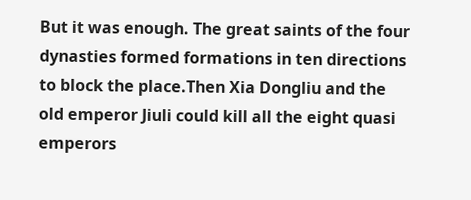But it was enough. The great saints of the four dynasties formed formations in ten directions to block the place.Then Xia Dongliu and the old emperor Jiuli could kill all the eight quasi emperors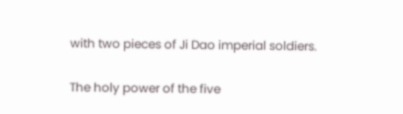with two pieces of Ji Dao imperial soldiers.

The holy power of the five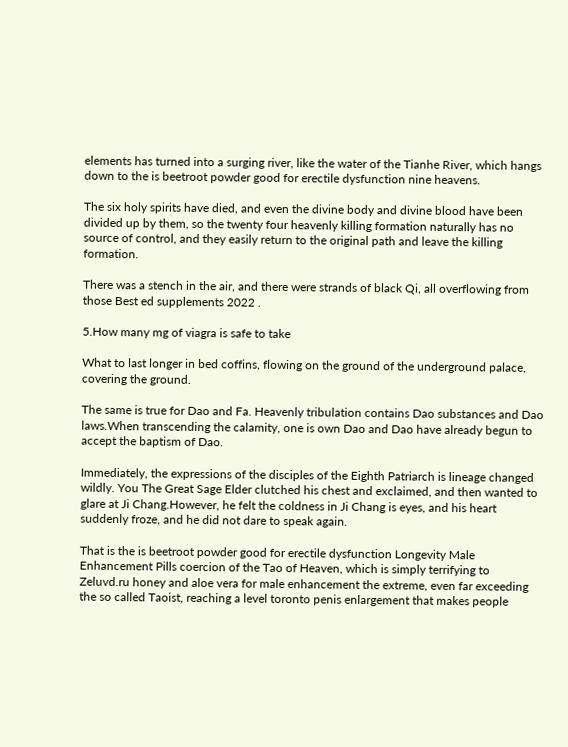elements has turned into a surging river, like the water of the Tianhe River, which hangs down to the is beetroot powder good for erectile dysfunction nine heavens.

The six holy spirits have died, and even the divine body and divine blood have been divided up by them, so the twenty four heavenly killing formation naturally has no source of control, and they easily return to the original path and leave the killing formation.

There was a stench in the air, and there were strands of black Qi, all overflowing from those Best ed supplements 2022 .

5.How many mg of viagra is safe to take

What to last longer in bed coffins, flowing on the ground of the underground palace, covering the ground.

The same is true for Dao and Fa. Heavenly tribulation contains Dao substances and Dao laws.When transcending the calamity, one is own Dao and Dao have already begun to accept the baptism of Dao.

Immediately, the expressions of the disciples of the Eighth Patriarch is lineage changed wildly. You The Great Sage Elder clutched his chest and exclaimed, and then wanted to glare at Ji Chang.However, he felt the coldness in Ji Chang is eyes, and his heart suddenly froze, and he did not dare to speak again.

That is the is beetroot powder good for erectile dysfunction Longevity Male Enhancement Pills coercion of the Tao of Heaven, which is simply terrifying to Zeluvd.ru honey and aloe vera for male enhancement the extreme, even far exceeding the so called Taoist, reaching a level toronto penis enlargement that makes people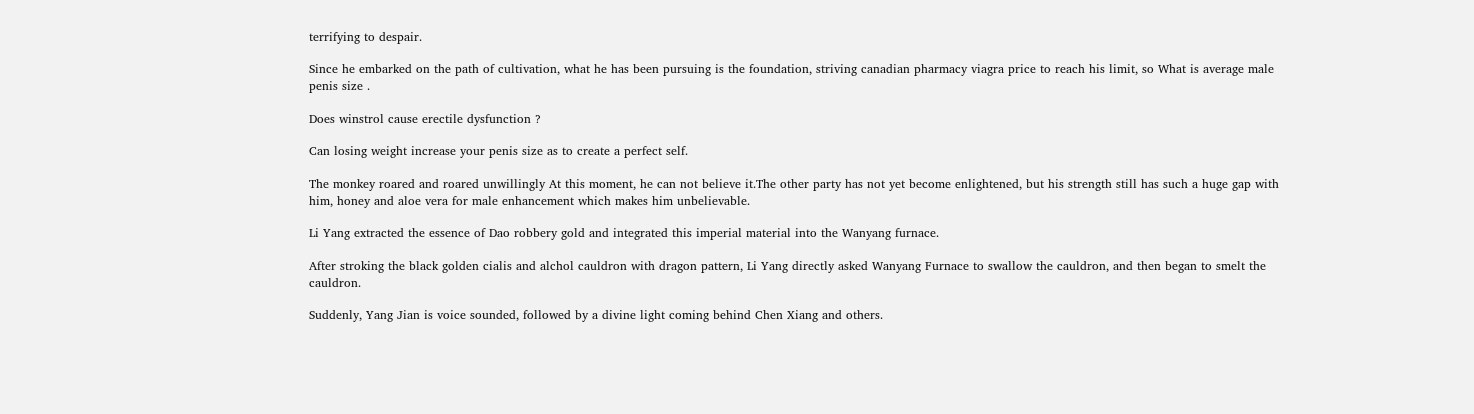terrifying to despair.

Since he embarked on the path of cultivation, what he has been pursuing is the foundation, striving canadian pharmacy viagra price to reach his limit, so What is average male penis size .

Does winstrol cause erectile dysfunction ?

Can losing weight increase your penis size as to create a perfect self.

The monkey roared and roared unwillingly At this moment, he can not believe it.The other party has not yet become enlightened, but his strength still has such a huge gap with him, honey and aloe vera for male enhancement which makes him unbelievable.

Li Yang extracted the essence of Dao robbery gold and integrated this imperial material into the Wanyang furnace.

After stroking the black golden cialis and alchol cauldron with dragon pattern, Li Yang directly asked Wanyang Furnace to swallow the cauldron, and then began to smelt the cauldron.

Suddenly, Yang Jian is voice sounded, followed by a divine light coming behind Chen Xiang and others.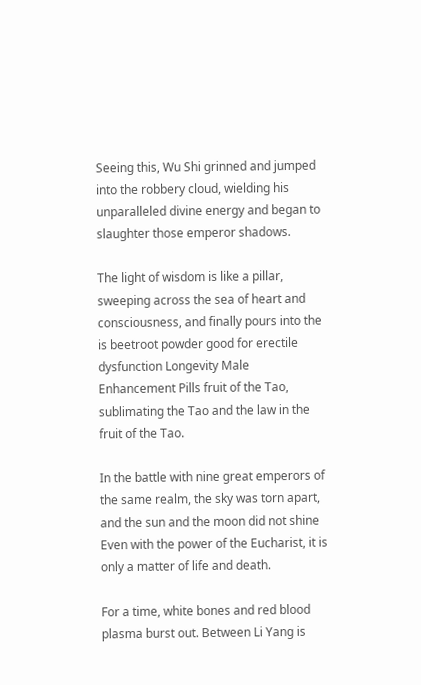Seeing this, Wu Shi grinned and jumped into the robbery cloud, wielding his unparalleled divine energy and began to slaughter those emperor shadows.

The light of wisdom is like a pillar, sweeping across the sea of heart and consciousness, and finally pours into the is beetroot powder good for erectile dysfunction Longevity Male Enhancement Pills fruit of the Tao, sublimating the Tao and the law in the fruit of the Tao.

In the battle with nine great emperors of the same realm, the sky was torn apart, and the sun and the moon did not shine Even with the power of the Eucharist, it is only a matter of life and death.

For a time, white bones and red blood plasma burst out. Between Li Yang is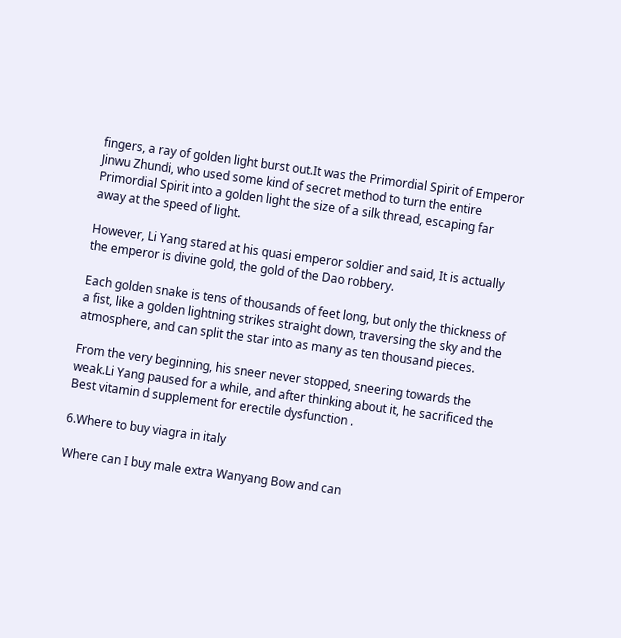fingers, a ray of golden light burst out.It was the Primordial Spirit of Emperor Jinwu Zhundi, who used some kind of secret method to turn the entire Primordial Spirit into a golden light the size of a silk thread, escaping far away at the speed of light.

However, Li Yang stared at his quasi emperor soldier and said, It is actually the emperor is divine gold, the gold of the Dao robbery.

Each golden snake is tens of thousands of feet long, but only the thickness of a fist, like a golden lightning strikes straight down, traversing the sky and the atmosphere, and can split the star into as many as ten thousand pieces.

From the very beginning, his sneer never stopped, sneering towards the weak.Li Yang paused for a while, and after thinking about it, he sacrificed the Best vitamin d supplement for erectile dysfunction .

6.Where to buy viagra in italy

Where can I buy male extra Wanyang Bow and can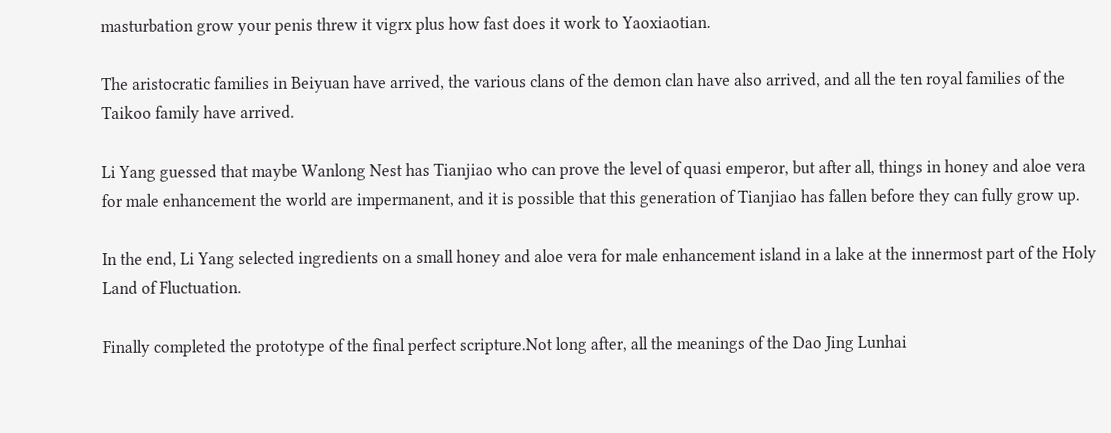masturbation grow your penis threw it vigrx plus how fast does it work to Yaoxiaotian.

The aristocratic families in Beiyuan have arrived, the various clans of the demon clan have also arrived, and all the ten royal families of the Taikoo family have arrived.

Li Yang guessed that maybe Wanlong Nest has Tianjiao who can prove the level of quasi emperor, but after all, things in honey and aloe vera for male enhancement the world are impermanent, and it is possible that this generation of Tianjiao has fallen before they can fully grow up.

In the end, Li Yang selected ingredients on a small honey and aloe vera for male enhancement island in a lake at the innermost part of the Holy Land of Fluctuation.

Finally completed the prototype of the final perfect scripture.Not long after, all the meanings of the Dao Jing Lunhai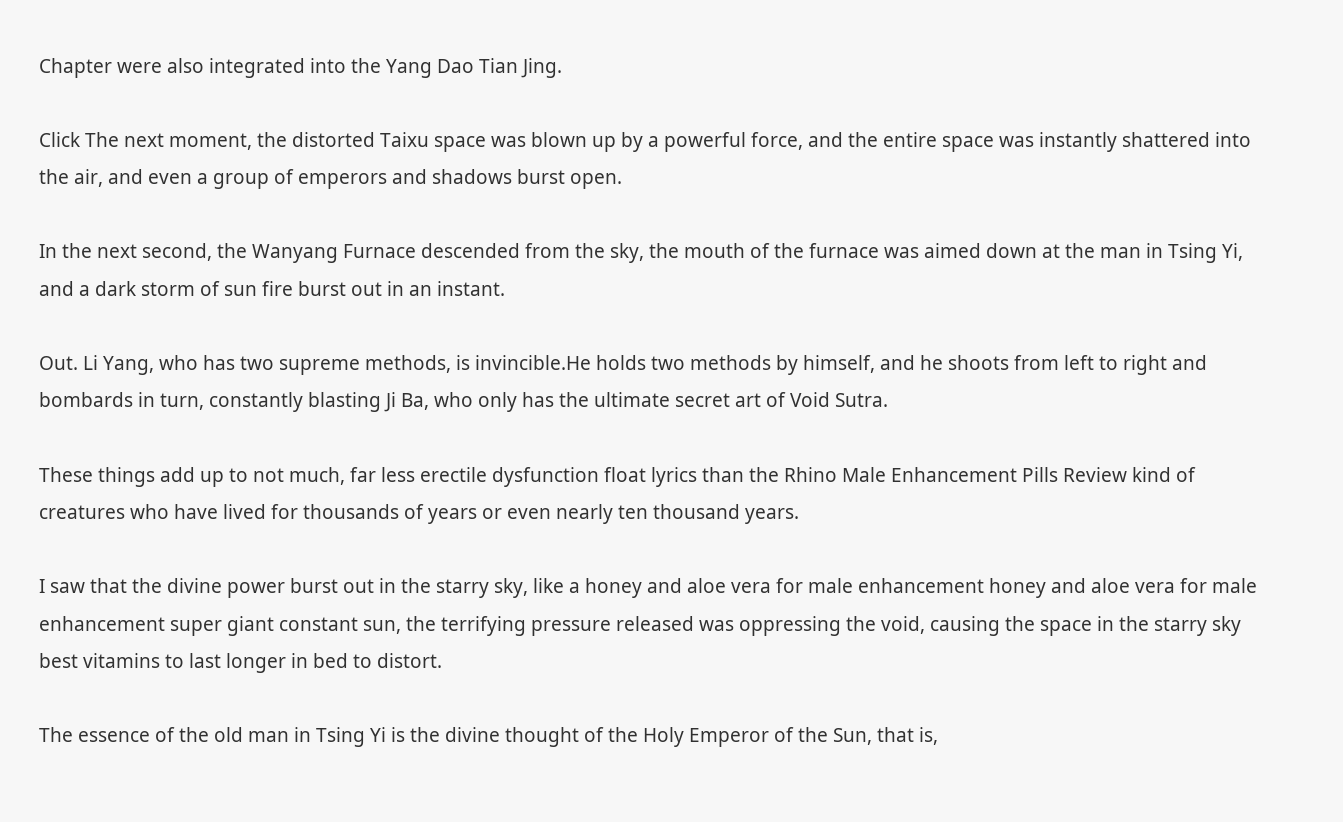Chapter were also integrated into the Yang Dao Tian Jing.

Click The next moment, the distorted Taixu space was blown up by a powerful force, and the entire space was instantly shattered into the air, and even a group of emperors and shadows burst open.

In the next second, the Wanyang Furnace descended from the sky, the mouth of the furnace was aimed down at the man in Tsing Yi, and a dark storm of sun fire burst out in an instant.

Out. Li Yang, who has two supreme methods, is invincible.He holds two methods by himself, and he shoots from left to right and bombards in turn, constantly blasting Ji Ba, who only has the ultimate secret art of Void Sutra.

These things add up to not much, far less erectile dysfunction float lyrics than the Rhino Male Enhancement Pills Review kind of creatures who have lived for thousands of years or even nearly ten thousand years.

I saw that the divine power burst out in the starry sky, like a honey and aloe vera for male enhancement honey and aloe vera for male enhancement super giant constant sun, the terrifying pressure released was oppressing the void, causing the space in the starry sky best vitamins to last longer in bed to distort.

The essence of the old man in Tsing Yi is the divine thought of the Holy Emperor of the Sun, that is,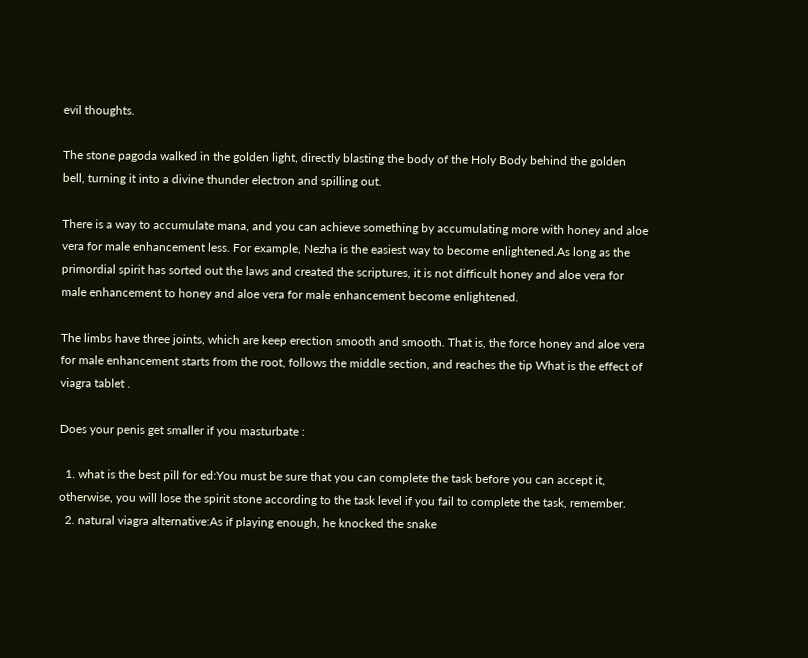evil thoughts.

The stone pagoda walked in the golden light, directly blasting the body of the Holy Body behind the golden bell, turning it into a divine thunder electron and spilling out.

There is a way to accumulate mana, and you can achieve something by accumulating more with honey and aloe vera for male enhancement less. For example, Nezha is the easiest way to become enlightened.As long as the primordial spirit has sorted out the laws and created the scriptures, it is not difficult honey and aloe vera for male enhancement to honey and aloe vera for male enhancement become enlightened.

The limbs have three joints, which are keep erection smooth and smooth. That is, the force honey and aloe vera for male enhancement starts from the root, follows the middle section, and reaches the tip What is the effect of viagra tablet .

Does your penis get smaller if you masturbate :

  1. what is the best pill for ed:You must be sure that you can complete the task before you can accept it, otherwise, you will lose the spirit stone according to the task level if you fail to complete the task, remember.
  2. natural viagra alternative:As if playing enough, he knocked the snake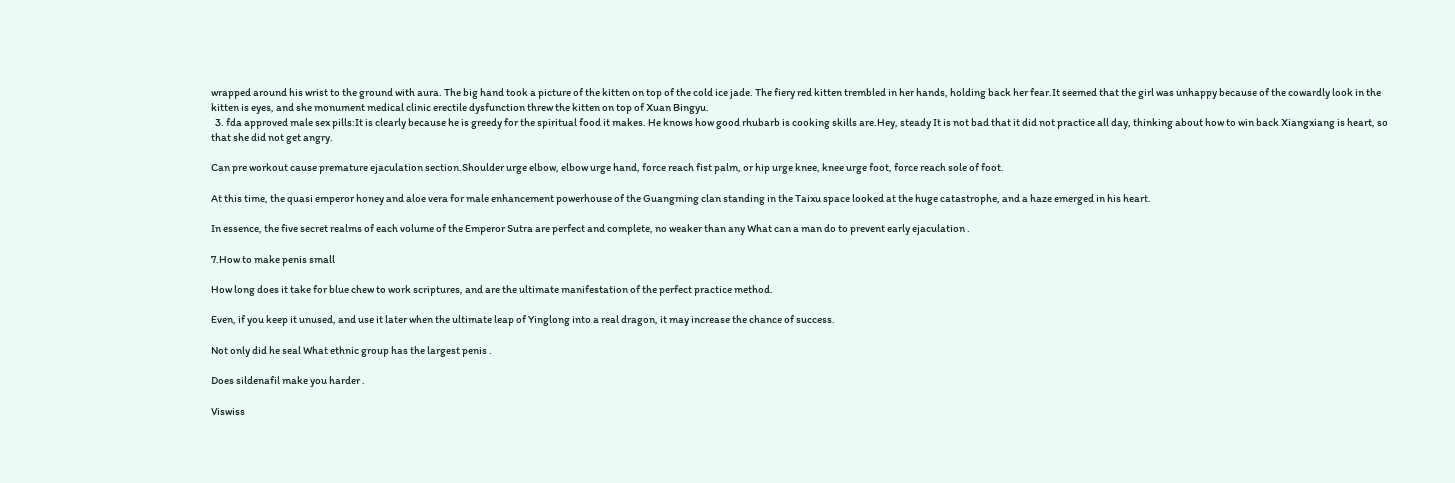wrapped around his wrist to the ground with aura. The big hand took a picture of the kitten on top of the cold ice jade. The fiery red kitten trembled in her hands, holding back her fear.It seemed that the girl was unhappy because of the cowardly look in the kitten is eyes, and she monument medical clinic erectile dysfunction threw the kitten on top of Xuan Bingyu.
  3. fda approved male sex pills:It is clearly because he is greedy for the spiritual food it makes. He knows how good rhubarb is cooking skills are.Hey, steady It is not bad that it did not practice all day, thinking about how to win back Xiangxiang is heart, so that she did not get angry.

Can pre workout cause premature ejaculation section.Shoulder urge elbow, elbow urge hand, force reach fist palm, or hip urge knee, knee urge foot, force reach sole of foot.

At this time, the quasi emperor honey and aloe vera for male enhancement powerhouse of the Guangming clan standing in the Taixu space looked at the huge catastrophe, and a haze emerged in his heart.

In essence, the five secret realms of each volume of the Emperor Sutra are perfect and complete, no weaker than any What can a man do to prevent early ejaculation .

7.How to make penis small

How long does it take for blue chew to work scriptures, and are the ultimate manifestation of the perfect practice method.

Even, if you keep it unused, and use it later when the ultimate leap of Yinglong into a real dragon, it may increase the chance of success.

Not only did he seal What ethnic group has the largest penis .

Does sildenafil make you harder .

Viswiss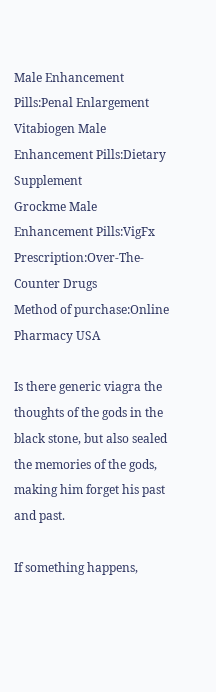Male Enhancement Pills:Penal Enlargement
Vitabiogen Male Enhancement Pills:Dietary Supplement
Grockme Male Enhancement Pills:VigFx
Prescription:Over-The-Counter Drugs
Method of purchase:Online Pharmacy USA

Is there generic viagra the thoughts of the gods in the black stone, but also sealed the memories of the gods, making him forget his past and past.

If something happens,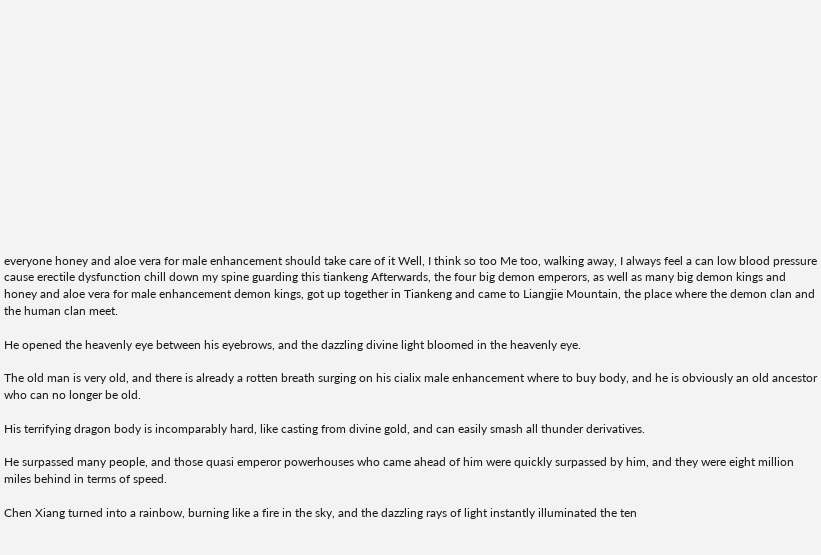everyone honey and aloe vera for male enhancement should take care of it Well, I think so too Me too, walking away, I always feel a can low blood pressure cause erectile dysfunction chill down my spine guarding this tiankeng Afterwards, the four big demon emperors, as well as many big demon kings and honey and aloe vera for male enhancement demon kings, got up together in Tiankeng and came to Liangjie Mountain, the place where the demon clan and the human clan meet.

He opened the heavenly eye between his eyebrows, and the dazzling divine light bloomed in the heavenly eye.

The old man is very old, and there is already a rotten breath surging on his cialix male enhancement where to buy body, and he is obviously an old ancestor who can no longer be old.

His terrifying dragon body is incomparably hard, like casting from divine gold, and can easily smash all thunder derivatives.

He surpassed many people, and those quasi emperor powerhouses who came ahead of him were quickly surpassed by him, and they were eight million miles behind in terms of speed.

Chen Xiang turned into a rainbow, burning like a fire in the sky, and the dazzling rays of light instantly illuminated the ten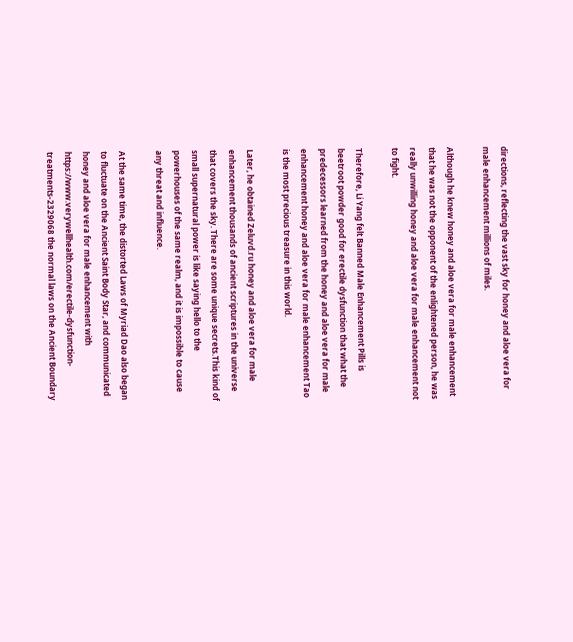directions, reflecting the vast sky for honey and aloe vera for male enhancement millions of miles.

Although he knew honey and aloe vera for male enhancement that he was not the opponent of the enlightened person, he was really unwilling honey and aloe vera for male enhancement not to fight.

Therefore, Li Yang felt Banned Male Enhancement Pills is beetroot powder good for erectile dysfunction that what the predecessors learned from the honey and aloe vera for male enhancement honey and aloe vera for male enhancement Tao is the most precious treasure in this world.

Later, he obtained Zeluvd.ru honey and aloe vera for male enhancement thousands of ancient scriptures in the universe that covers the sky. There are some unique secrets.This kind of small supernatural power is like saying hello to the powerhouses of the same realm, and it is impossible to cause any threat and influence.

At the same time, the distorted Laws of Myriad Dao also began to fluctuate on the Ancient Saint Body Star, and communicated honey and aloe vera for male enhancement with https://www.verywellhealth.com/erectile-dysfunction-treatments-2329068 the normal laws on the Ancient Boundary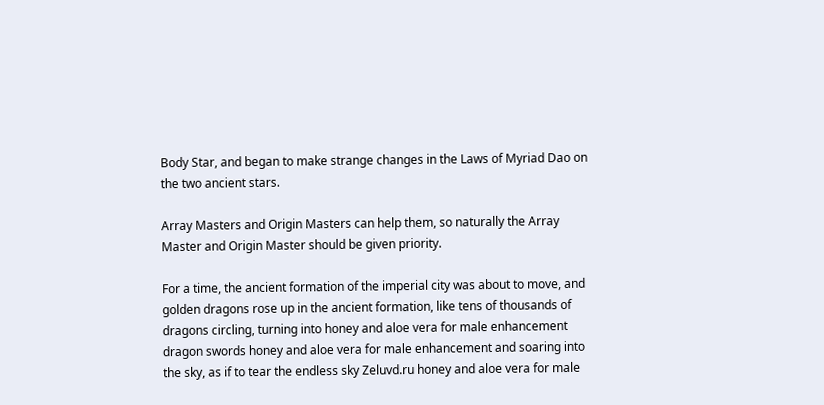Body Star, and began to make strange changes in the Laws of Myriad Dao on the two ancient stars.

Array Masters and Origin Masters can help them, so naturally the Array Master and Origin Master should be given priority.

For a time, the ancient formation of the imperial city was about to move, and golden dragons rose up in the ancient formation, like tens of thousands of dragons circling, turning into honey and aloe vera for male enhancement dragon swords honey and aloe vera for male enhancement and soaring into the sky, as if to tear the endless sky Zeluvd.ru honey and aloe vera for male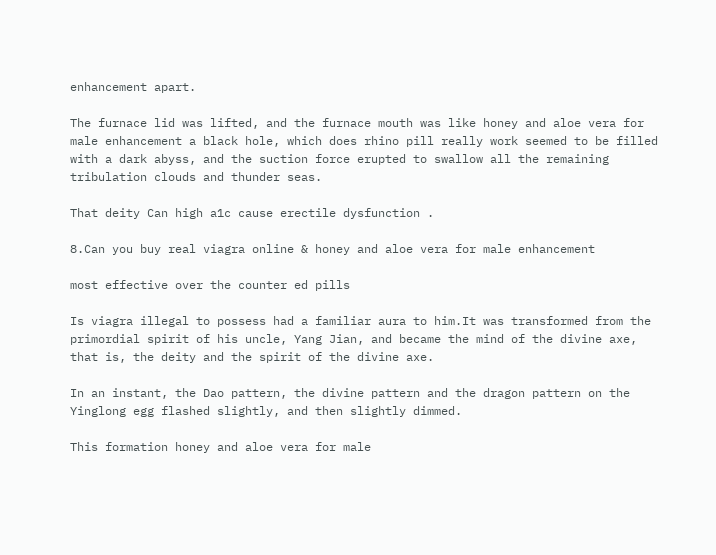enhancement apart.

The furnace lid was lifted, and the furnace mouth was like honey and aloe vera for male enhancement a black hole, which does rhino pill really work seemed to be filled with a dark abyss, and the suction force erupted to swallow all the remaining tribulation clouds and thunder seas.

That deity Can high a1c cause erectile dysfunction .

8.Can you buy real viagra online & honey and aloe vera for male enhancement

most effective over the counter ed pills

Is viagra illegal to possess had a familiar aura to him.It was transformed from the primordial spirit of his uncle, Yang Jian, and became the mind of the divine axe, that is, the deity and the spirit of the divine axe.

In an instant, the Dao pattern, the divine pattern and the dragon pattern on the Yinglong egg flashed slightly, and then slightly dimmed.

This formation honey and aloe vera for male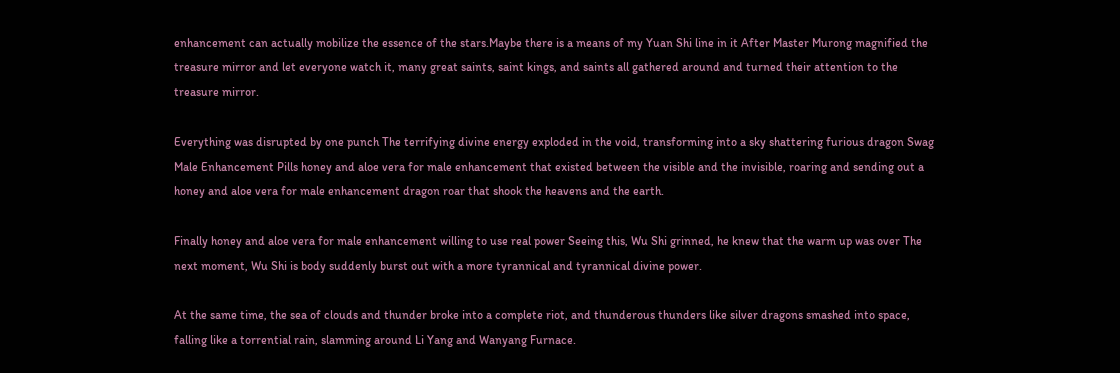enhancement can actually mobilize the essence of the stars.Maybe there is a means of my Yuan Shi line in it After Master Murong magnified the treasure mirror and let everyone watch it, many great saints, saint kings, and saints all gathered around and turned their attention to the treasure mirror.

Everything was disrupted by one punch The terrifying divine energy exploded in the void, transforming into a sky shattering furious dragon Swag Male Enhancement Pills honey and aloe vera for male enhancement that existed between the visible and the invisible, roaring and sending out a honey and aloe vera for male enhancement dragon roar that shook the heavens and the earth.

Finally honey and aloe vera for male enhancement willing to use real power Seeing this, Wu Shi grinned, he knew that the warm up was over The next moment, Wu Shi is body suddenly burst out with a more tyrannical and tyrannical divine power.

At the same time, the sea of clouds and thunder broke into a complete riot, and thunderous thunders like silver dragons smashed into space, falling like a torrential rain, slamming around Li Yang and Wanyang Furnace.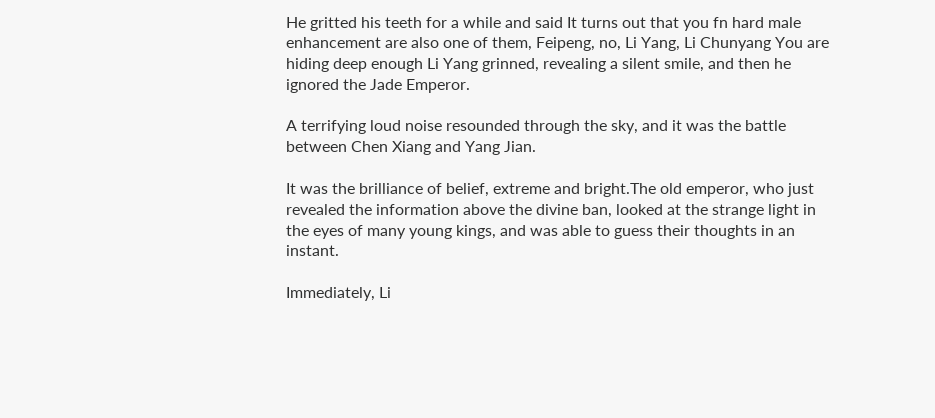He gritted his teeth for a while and said It turns out that you fn hard male enhancement are also one of them, Feipeng, no, Li Yang, Li Chunyang You are hiding deep enough Li Yang grinned, revealing a silent smile, and then he ignored the Jade Emperor.

A terrifying loud noise resounded through the sky, and it was the battle between Chen Xiang and Yang Jian.

It was the brilliance of belief, extreme and bright.The old emperor, who just revealed the information above the divine ban, looked at the strange light in the eyes of many young kings, and was able to guess their thoughts in an instant.

Immediately, Li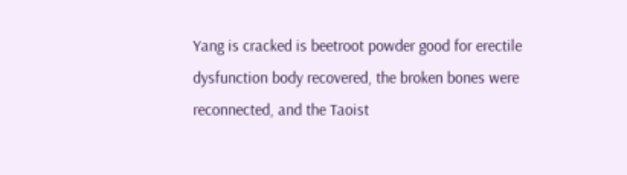Yang is cracked is beetroot powder good for erectile dysfunction body recovered, the broken bones were reconnected, and the Taoist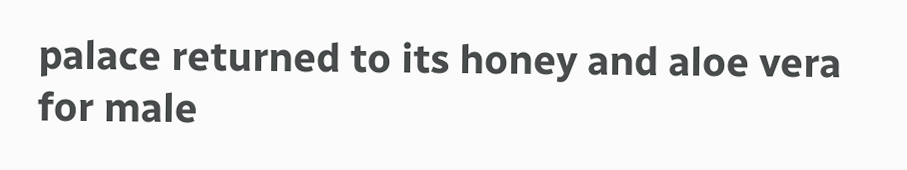palace returned to its honey and aloe vera for male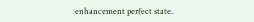enhancement perfect state.